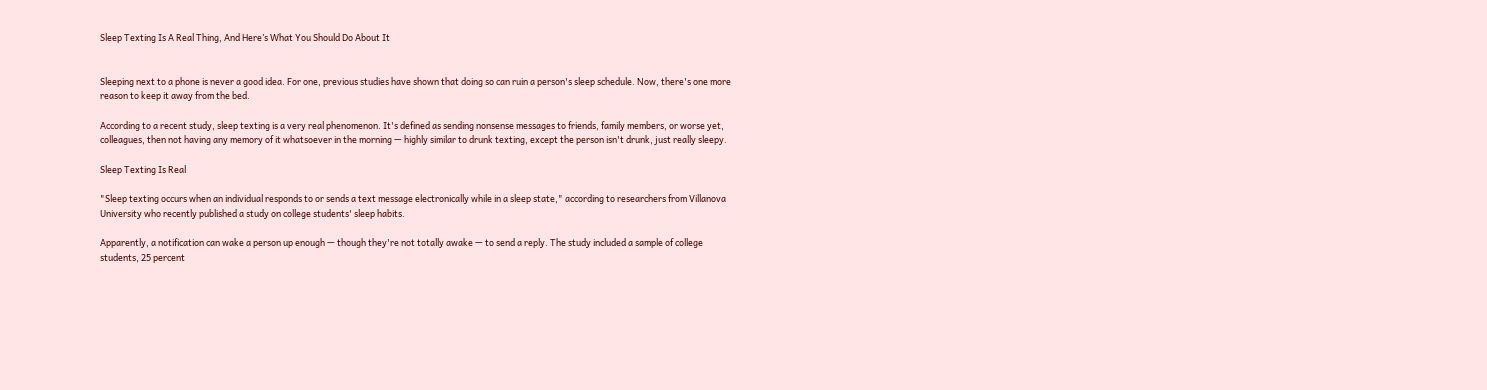Sleep Texting Is A Real Thing, And Here’s What You Should Do About It


Sleeping next to a phone is never a good idea. For one, previous studies have shown that doing so can ruin a person's sleep schedule. Now, there's one more reason to keep it away from the bed.

According to a recent study, sleep texting is a very real phenomenon. It's defined as sending nonsense messages to friends, family members, or worse yet, colleagues, then not having any memory of it whatsoever in the morning — highly similar to drunk texting, except the person isn't drunk, just really sleepy.

Sleep Texting Is Real

"Sleep texting occurs when an individual responds to or sends a text message electronically while in a sleep state," according to researchers from Villanova University who recently published a study on college students' sleep habits.

Apparently, a notification can wake a person up enough — though they're not totally awake — to send a reply. The study included a sample of college students, 25 percent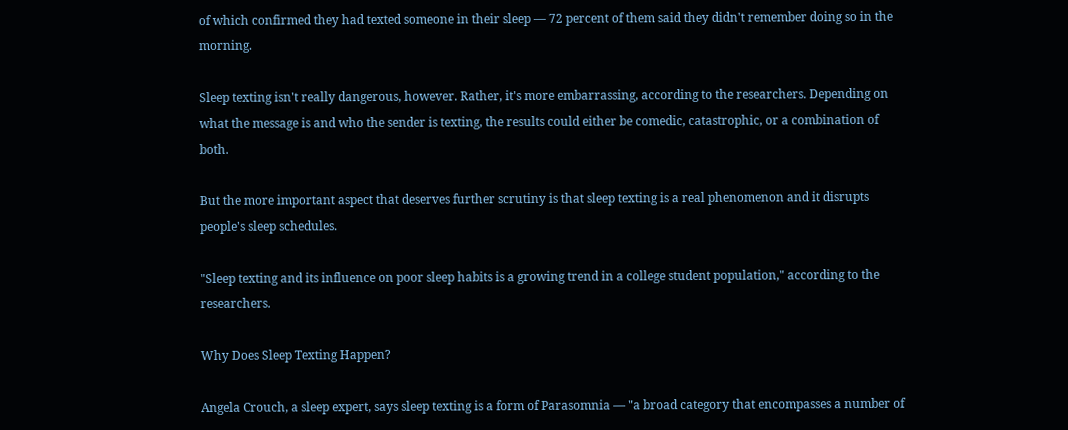of which confirmed they had texted someone in their sleep — 72 percent of them said they didn't remember doing so in the morning.

Sleep texting isn't really dangerous, however. Rather, it's more embarrassing, according to the researchers. Depending on what the message is and who the sender is texting, the results could either be comedic, catastrophic, or a combination of both.

But the more important aspect that deserves further scrutiny is that sleep texting is a real phenomenon and it disrupts people's sleep schedules.

"Sleep texting and its influence on poor sleep habits is a growing trend in a college student population," according to the researchers.

Why Does Sleep Texting Happen?

Angela Crouch, a sleep expert, says sleep texting is a form of Parasomnia — "a broad category that encompasses a number of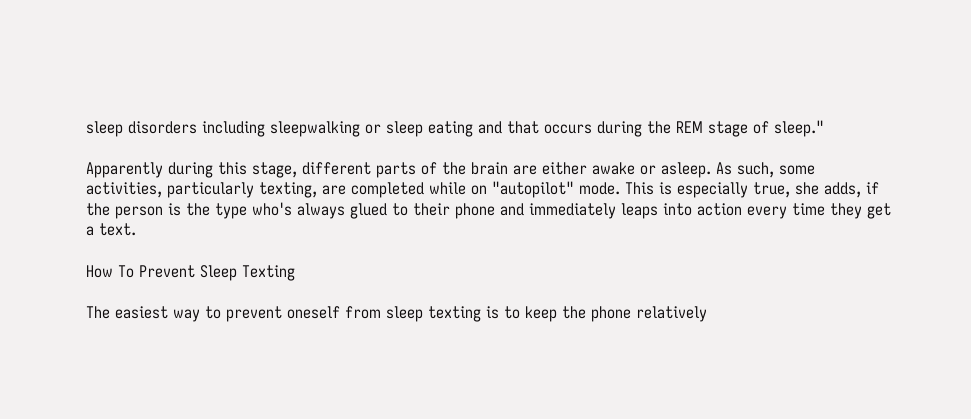sleep disorders including sleepwalking or sleep eating and that occurs during the REM stage of sleep."

Apparently during this stage, different parts of the brain are either awake or asleep. As such, some activities, particularly texting, are completed while on "autopilot" mode. This is especially true, she adds, if the person is the type who's always glued to their phone and immediately leaps into action every time they get a text.

How To Prevent Sleep Texting

The easiest way to prevent oneself from sleep texting is to keep the phone relatively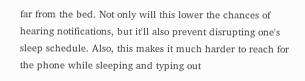far from the bed. Not only will this lower the chances of hearing notifications, but it'll also prevent disrupting one's sleep schedule. Also, this makes it much harder to reach for the phone while sleeping and typing out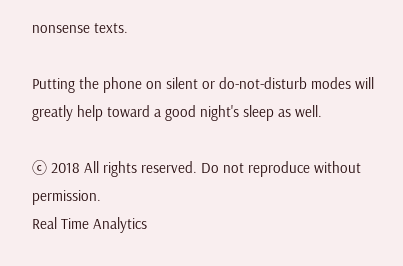nonsense texts.

Putting the phone on silent or do-not-disturb modes will greatly help toward a good night's sleep as well.

ⓒ 2018 All rights reserved. Do not reproduce without permission.
Real Time Analytics